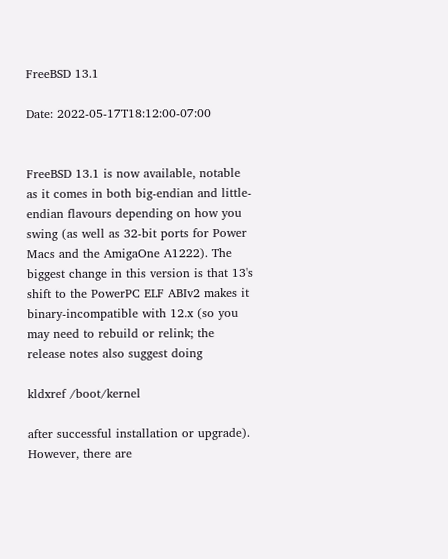FreeBSD 13.1

Date: 2022-05-17T18:12:00-07:00


FreeBSD 13.1 is now available, notable as it comes in both big-endian and little-endian flavours depending on how you swing (as well as 32-bit ports for Power Macs and the AmigaOne A1222). The biggest change in this version is that 13's shift to the PowerPC ELF ABIv2 makes it binary-incompatible with 12.x (so you may need to rebuild or relink; the release notes also suggest doing

kldxref /boot/kernel

after successful installation or upgrade). However, there are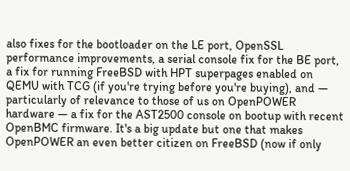also fixes for the bootloader on the LE port, OpenSSL performance improvements, a serial console fix for the BE port, a fix for running FreeBSD with HPT superpages enabled on QEMU with TCG (if you're trying before you're buying), and — particularly of relevance to those of us on OpenPOWER hardware — a fix for the AST2500 console on bootup with recent OpenBMC firmware. It's a big update but one that makes OpenPOWER an even better citizen on FreeBSD (now if only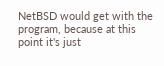NetBSD would get with the program, because at this point it's just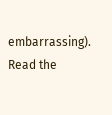embarrassing). Read the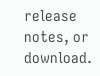release notes, or download.